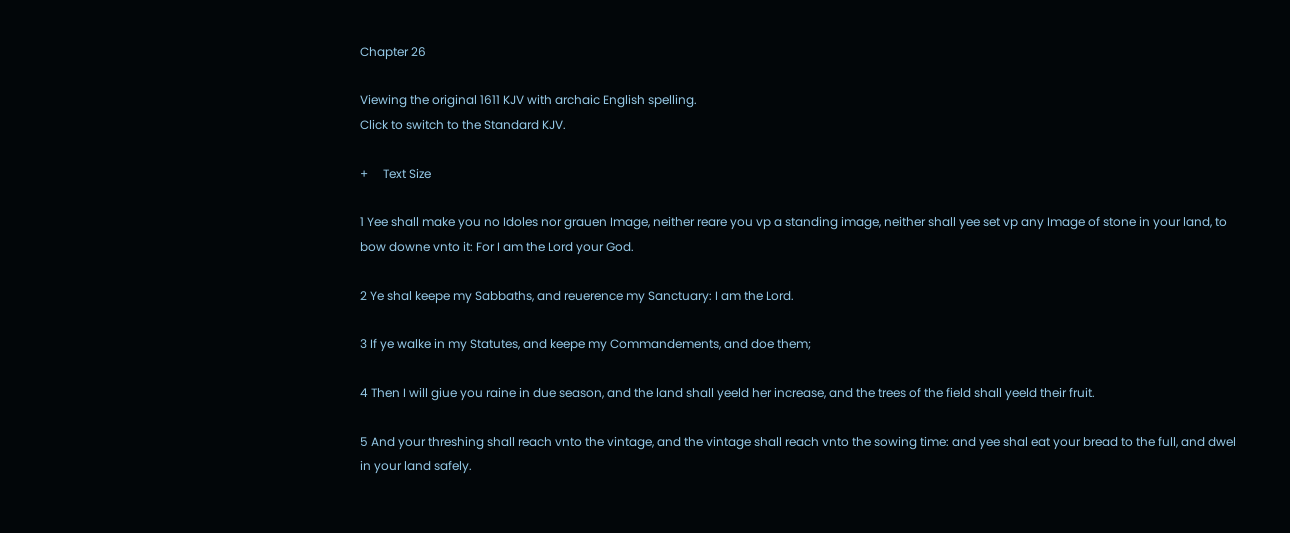Chapter 26

Viewing the original 1611 KJV with archaic English spelling.
Click to switch to the Standard KJV.

+     Text Size

1 Yee shall make you no Idoles nor grauen Image, neither reare you vp a standing image, neither shall yee set vp any Image of stone in your land, to bow downe vnto it: For I am the Lord your God.

2 Ye shal keepe my Sabbaths, and reuerence my Sanctuary: I am the Lord.

3 If ye walke in my Statutes, and keepe my Commandements, and doe them;

4 Then I will giue you raine in due season, and the land shall yeeld her increase, and the trees of the field shall yeeld their fruit.

5 And your threshing shall reach vnto the vintage, and the vintage shall reach vnto the sowing time: and yee shal eat your bread to the full, and dwel in your land safely.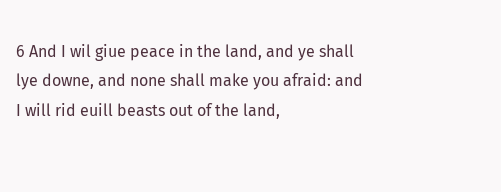6 And I wil giue peace in the land, and ye shall lye downe, and none shall make you afraid: and I will rid euill beasts out of the land,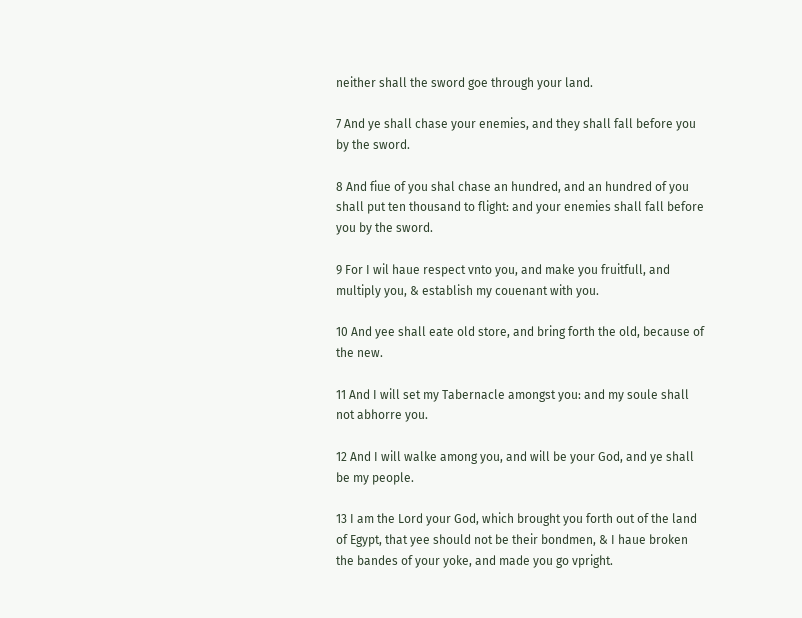neither shall the sword goe through your land.

7 And ye shall chase your enemies, and they shall fall before you by the sword.

8 And fiue of you shal chase an hundred, and an hundred of you shall put ten thousand to flight: and your enemies shall fall before you by the sword.

9 For I wil haue respect vnto you, and make you fruitfull, and multiply you, & establish my couenant with you.

10 And yee shall eate old store, and bring forth the old, because of the new.

11 And I will set my Tabernacle amongst you: and my soule shall not abhorre you.

12 And I will walke among you, and will be your God, and ye shall be my people.

13 I am the Lord your God, which brought you forth out of the land of Egypt, that yee should not be their bondmen, & I haue broken the bandes of your yoke, and made you go vpright.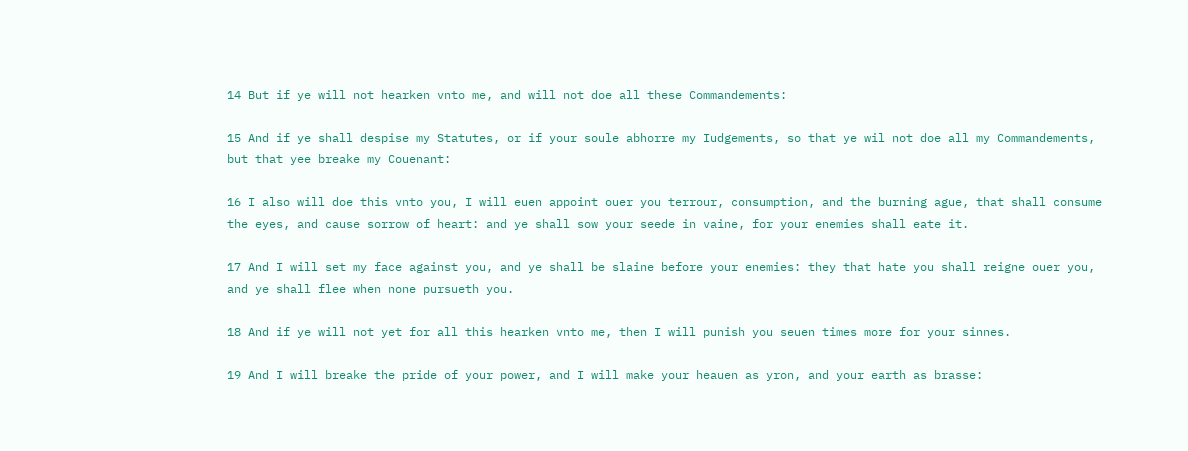14 But if ye will not hearken vnto me, and will not doe all these Commandements:

15 And if ye shall despise my Statutes, or if your soule abhorre my Iudgements, so that ye wil not doe all my Commandements, but that yee breake my Couenant:

16 I also will doe this vnto you, I will euen appoint ouer you terrour, consumption, and the burning ague, that shall consume the eyes, and cause sorrow of heart: and ye shall sow your seede in vaine, for your enemies shall eate it.

17 And I will set my face against you, and ye shall be slaine before your enemies: they that hate you shall reigne ouer you, and ye shall flee when none pursueth you.

18 And if ye will not yet for all this hearken vnto me, then I will punish you seuen times more for your sinnes.

19 And I will breake the pride of your power, and I will make your heauen as yron, and your earth as brasse: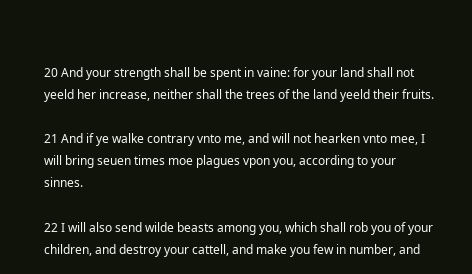20 And your strength shall be spent in vaine: for your land shall not yeeld her increase, neither shall the trees of the land yeeld their fruits.

21 And if ye walke contrary vnto me, and will not hearken vnto mee, I will bring seuen times moe plagues vpon you, according to your sinnes.

22 I will also send wilde beasts among you, which shall rob you of your children, and destroy your cattell, and make you few in number, and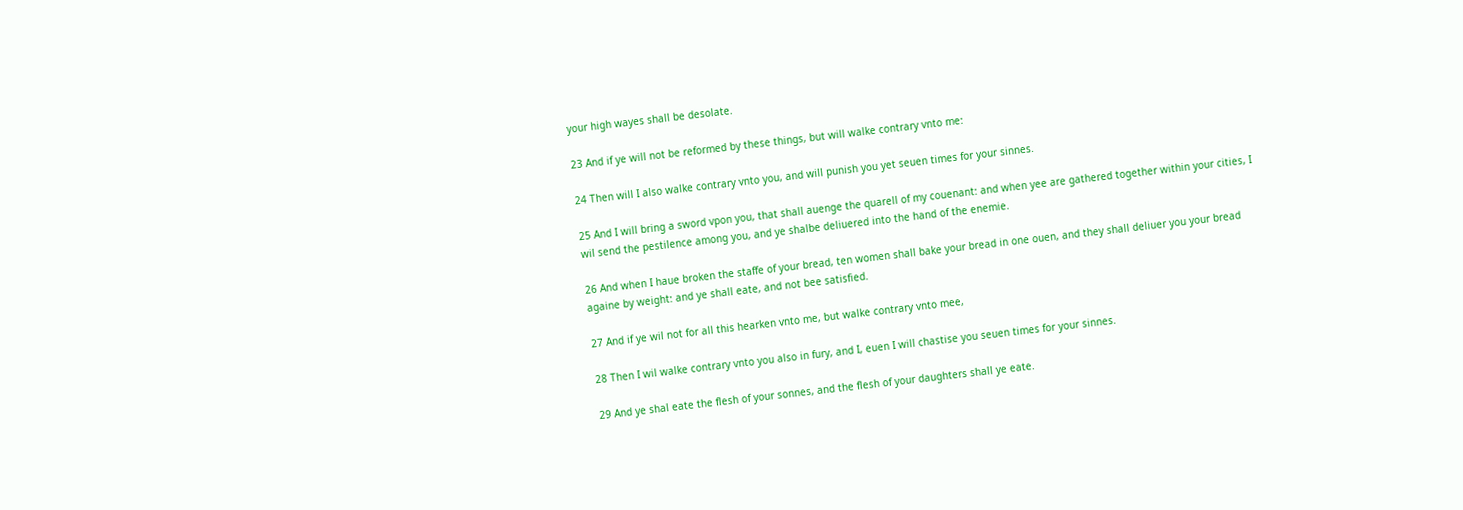your high wayes shall be desolate.

23 And if ye will not be reformed by these things, but will walke contrary vnto me:

24 Then will I also walke contrary vnto you, and will punish you yet seuen times for your sinnes.

25 And I will bring a sword vpon you, that shall auenge the quarell of my couenant: and when yee are gathered together within your cities, I wil send the pestilence among you, and ye shalbe deliuered into the hand of the enemie.

26 And when I haue broken the staffe of your bread, ten women shall bake your bread in one ouen, and they shall deliuer you your bread againe by weight: and ye shall eate, and not bee satisfied.

27 And if ye wil not for all this hearken vnto me, but walke contrary vnto mee,

28 Then I wil walke contrary vnto you also in fury, and I, euen I will chastise you seuen times for your sinnes.

29 And ye shal eate the flesh of your sonnes, and the flesh of your daughters shall ye eate.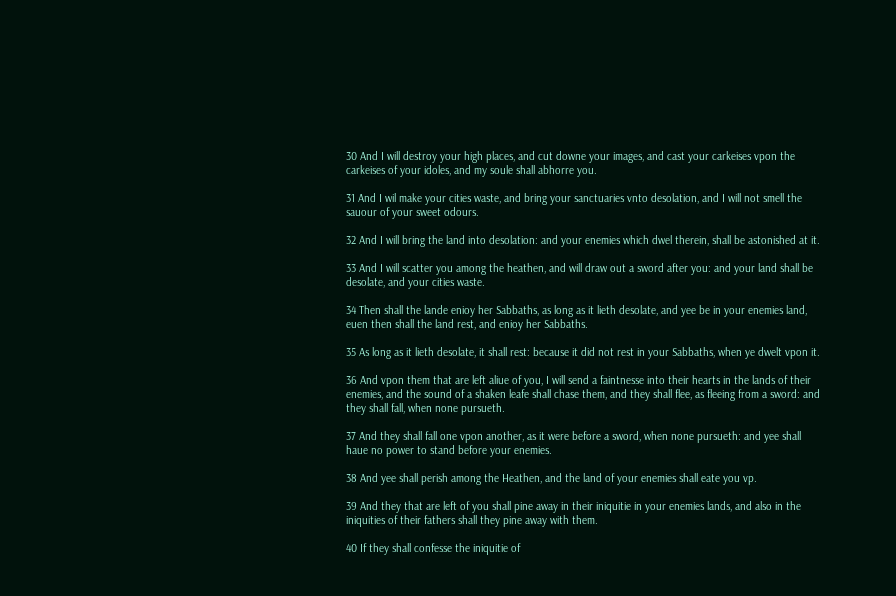30 And I will destroy your high places, and cut downe your images, and cast your carkeises vpon the carkeises of your idoles, and my soule shall abhorre you.

31 And I wil make your cities waste, and bring your sanctuaries vnto desolation, and I will not smell the sauour of your sweet odours.

32 And I will bring the land into desolation: and your enemies which dwel therein, shall be astonished at it.

33 And I will scatter you among the heathen, and will draw out a sword after you: and your land shall be desolate, and your cities waste.

34 Then shall the lande enioy her Sabbaths, as long as it lieth desolate, and yee be in your enemies land, euen then shall the land rest, and enioy her Sabbaths.

35 As long as it lieth desolate, it shall rest: because it did not rest in your Sabbaths, when ye dwelt vpon it.

36 And vpon them that are left aliue of you, I will send a faintnesse into their hearts in the lands of their enemies, and the sound of a shaken leafe shall chase them, and they shall flee, as fleeing from a sword: and they shall fall, when none pursueth.

37 And they shall fall one vpon another, as it were before a sword, when none pursueth: and yee shall haue no power to stand before your enemies.

38 And yee shall perish among the Heathen, and the land of your enemies shall eate you vp.

39 And they that are left of you shall pine away in their iniquitie in your enemies lands, and also in the iniquities of their fathers shall they pine away with them.

40 If they shall confesse the iniquitie of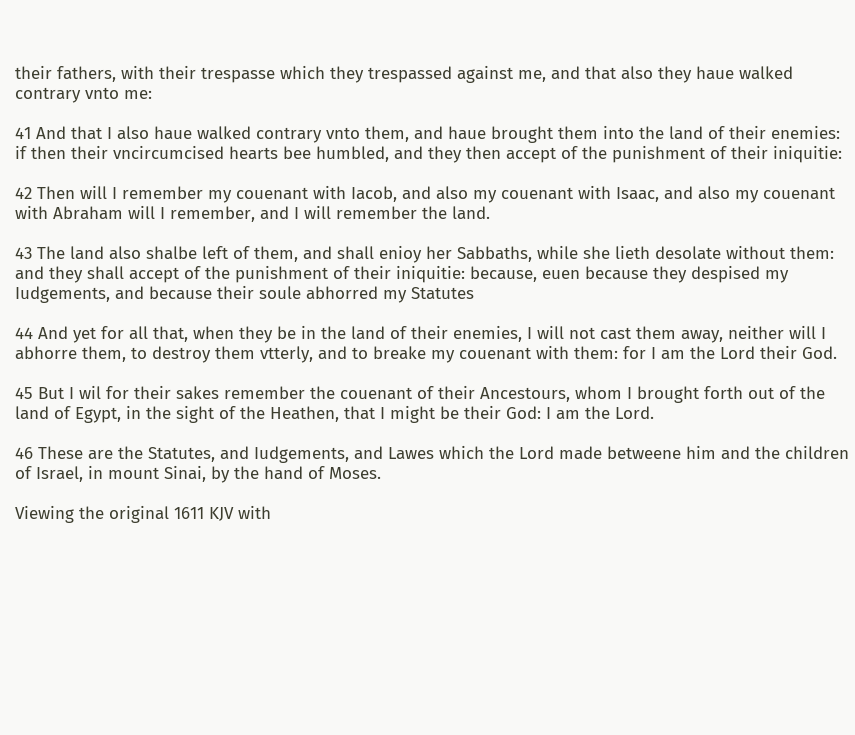their fathers, with their trespasse which they trespassed against me, and that also they haue walked contrary vnto me:

41 And that I also haue walked contrary vnto them, and haue brought them into the land of their enemies: if then their vncircumcised hearts bee humbled, and they then accept of the punishment of their iniquitie:

42 Then will I remember my couenant with Iacob, and also my couenant with Isaac, and also my couenant with Abraham will I remember, and I will remember the land.

43 The land also shalbe left of them, and shall enioy her Sabbaths, while she lieth desolate without them: and they shall accept of the punishment of their iniquitie: because, euen because they despised my Iudgements, and because their soule abhorred my Statutes

44 And yet for all that, when they be in the land of their enemies, I will not cast them away, neither will I abhorre them, to destroy them vtterly, and to breake my couenant with them: for I am the Lord their God.

45 But I wil for their sakes remember the couenant of their Ancestours, whom I brought forth out of the land of Egypt, in the sight of the Heathen, that I might be their God: I am the Lord.

46 These are the Statutes, and Iudgements, and Lawes which the Lord made betweene him and the children of Israel, in mount Sinai, by the hand of Moses.

Viewing the original 1611 KJV with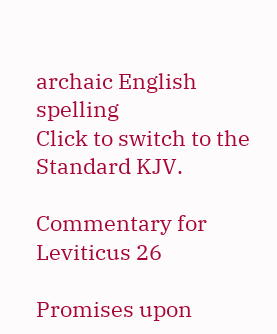archaic English spelling
Click to switch to the Standard KJV.

Commentary for Leviticus 26

Promises upon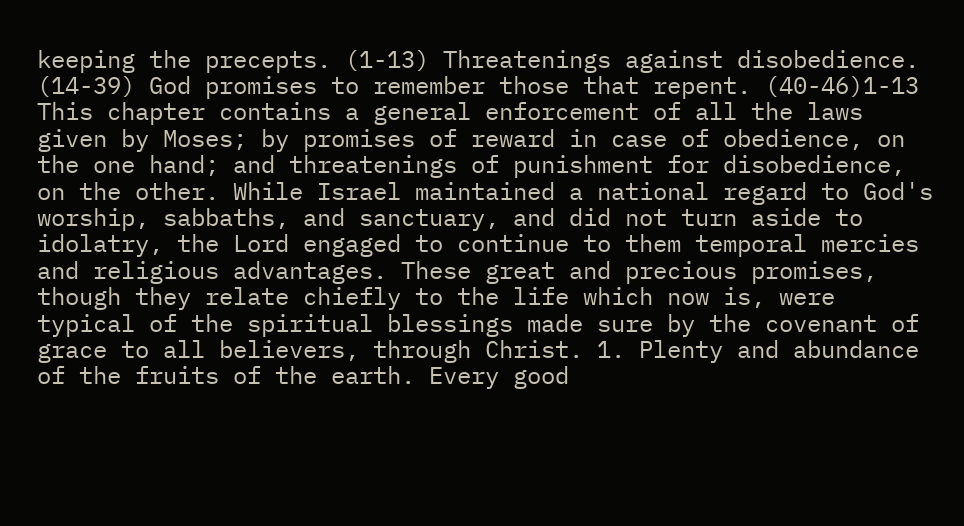keeping the precepts. (1-13) Threatenings against disobedience. (14-39) God promises to remember those that repent. (40-46)1-13 This chapter contains a general enforcement of all the laws given by Moses; by promises of reward in case of obedience, on the one hand; and threatenings of punishment for disobedience, on the other. While Israel maintained a national regard to God's worship, sabbaths, and sanctuary, and did not turn aside to idolatry, the Lord engaged to continue to them temporal mercies and religious advantages. These great and precious promises, though they relate chiefly to the life which now is, were typical of the spiritual blessings made sure by the covenant of grace to all believers, through Christ. 1. Plenty and abundance of the fruits of the earth. Every good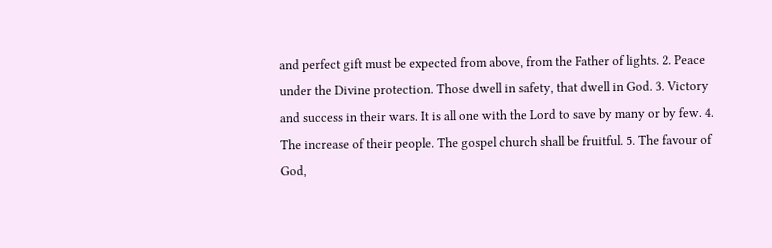and perfect gift must be expected from above, from the Father of lights. 2. Peace under the Divine protection. Those dwell in safety, that dwell in God. 3. Victory and success in their wars. It is all one with the Lord to save by many or by few. 4. The increase of their people. The gospel church shall be fruitful. 5. The favour of God,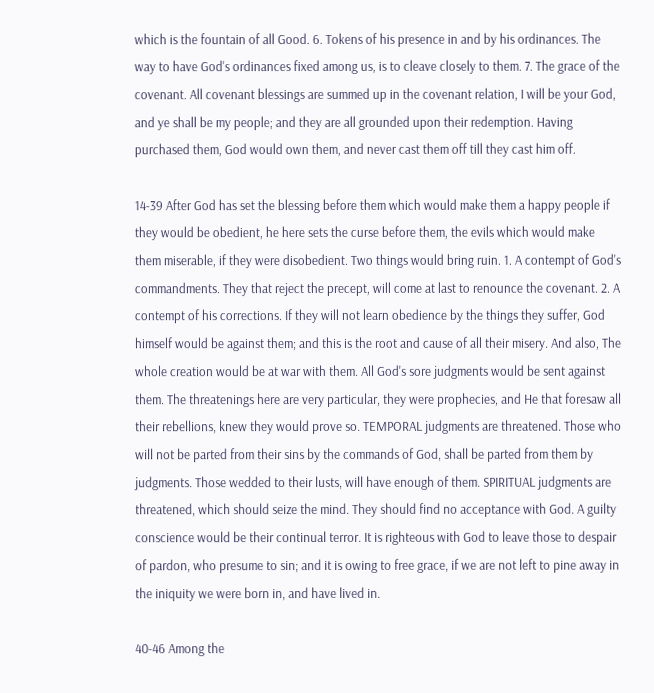which is the fountain of all Good. 6. Tokens of his presence in and by his ordinances. The way to have God's ordinances fixed among us, is to cleave closely to them. 7. The grace of the covenant. All covenant blessings are summed up in the covenant relation, I will be your God, and ye shall be my people; and they are all grounded upon their redemption. Having purchased them, God would own them, and never cast them off till they cast him off.

14-39 After God has set the blessing before them which would make them a happy people if they would be obedient, he here sets the curse before them, the evils which would make them miserable, if they were disobedient. Two things would bring ruin. 1. A contempt of God's commandments. They that reject the precept, will come at last to renounce the covenant. 2. A contempt of his corrections. If they will not learn obedience by the things they suffer, God himself would be against them; and this is the root and cause of all their misery. And also, The whole creation would be at war with them. All God's sore judgments would be sent against them. The threatenings here are very particular, they were prophecies, and He that foresaw all their rebellions, knew they would prove so. TEMPORAL judgments are threatened. Those who will not be parted from their sins by the commands of God, shall be parted from them by judgments. Those wedded to their lusts, will have enough of them. SPIRITUAL judgments are threatened, which should seize the mind. They should find no acceptance with God. A guilty conscience would be their continual terror. It is righteous with God to leave those to despair of pardon, who presume to sin; and it is owing to free grace, if we are not left to pine away in the iniquity we were born in, and have lived in.

40-46 Among the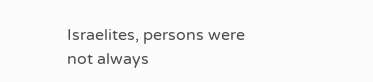Israelites, persons were not always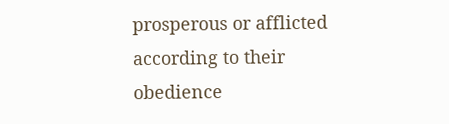prosperous or afflicted according to their obedience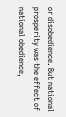or disobedience. But national prosperity was the effect of national obedience,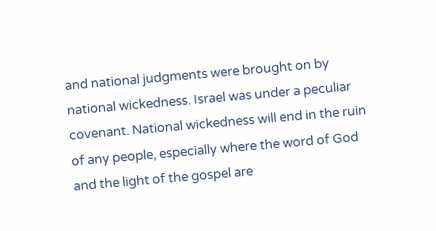and national judgments were brought on by national wickedness. Israel was under a peculiar covenant. National wickedness will end in the ruin of any people, especially where the word of God and the light of the gospel are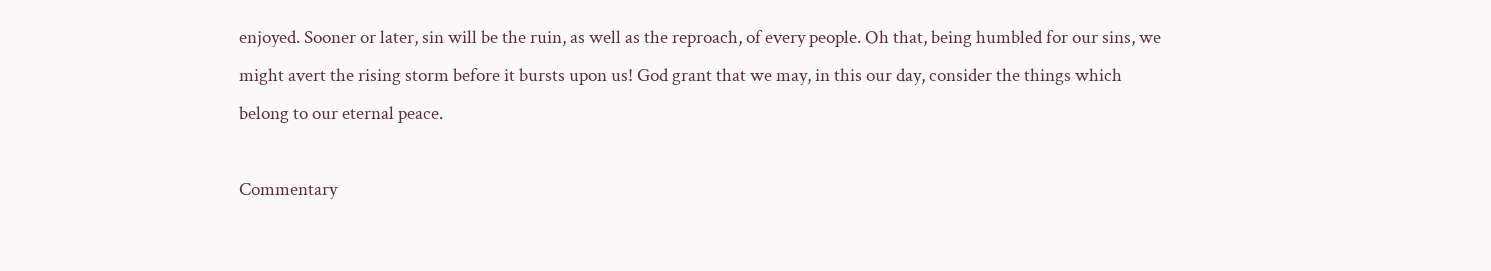enjoyed. Sooner or later, sin will be the ruin, as well as the reproach, of every people. Oh that, being humbled for our sins, we might avert the rising storm before it bursts upon us! God grant that we may, in this our day, consider the things which belong to our eternal peace.

Commentary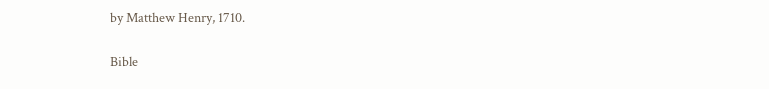by Matthew Henry, 1710.

Bible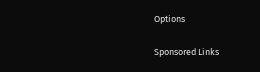Options

Sponsored Links